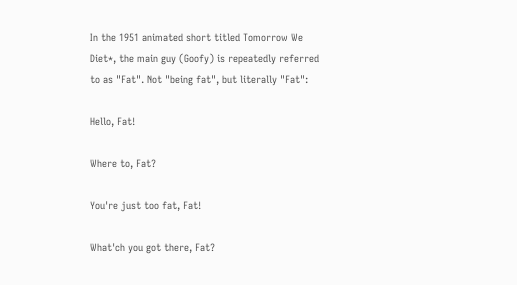In the 1951 animated short titled Tomorrow We Diet*, the main guy (Goofy) is repeatedly referred to as "Fat". Not "being fat", but literally "Fat":

Hello, Fat!

Where to, Fat?

You're just too fat, Fat!

What'ch you got there, Fat?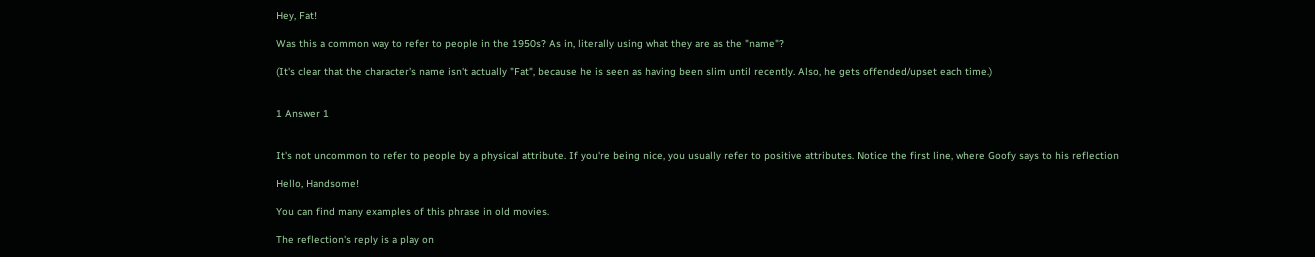Hey, Fat!

Was this a common way to refer to people in the 1950s? As in, literally using what they are as the "name"?

(It's clear that the character's name isn't actually "Fat", because he is seen as having been slim until recently. Also, he gets offended/upset each time.)


1 Answer 1


It's not uncommon to refer to people by a physical attribute. If you're being nice, you usually refer to positive attributes. Notice the first line, where Goofy says to his reflection

Hello, Handsome!

You can find many examples of this phrase in old movies.

The reflection's reply is a play on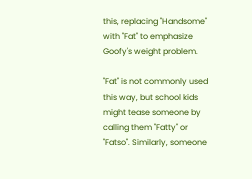this, replacing "Handsome" with "Fat" to emphasize Goofy's weight problem.

"Fat" is not commonly used this way, but school kids might tease someone by calling them "Fatty" or "Fatso". Similarly, someone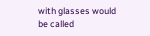with glasses would be called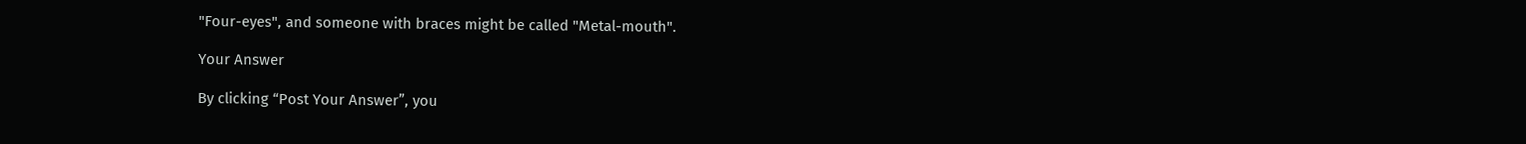"Four-eyes", and someone with braces might be called "Metal-mouth".

Your Answer

By clicking “Post Your Answer”, you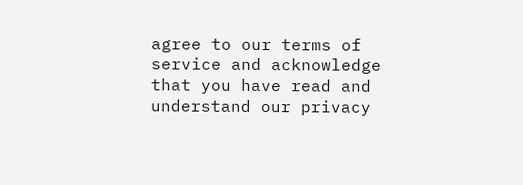agree to our terms of service and acknowledge that you have read and understand our privacy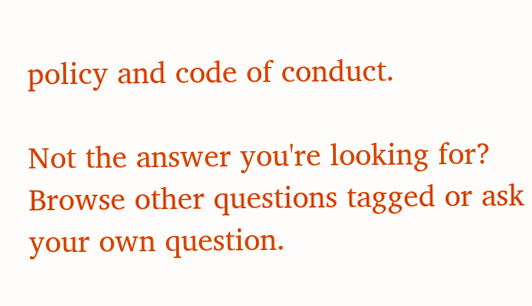policy and code of conduct.

Not the answer you're looking for? Browse other questions tagged or ask your own question.